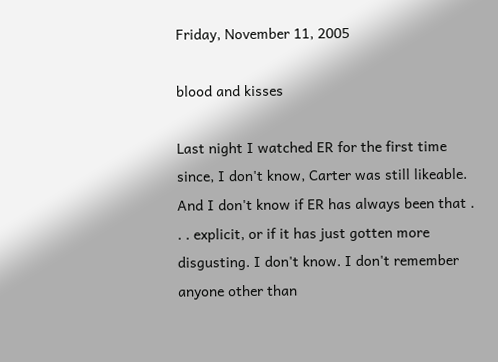Friday, November 11, 2005

blood and kisses

Last night I watched ER for the first time since, I don't know, Carter was still likeable. And I don't know if ER has always been that . . . explicit, or if it has just gotten more disgusting. I don't know. I don't remember anyone other than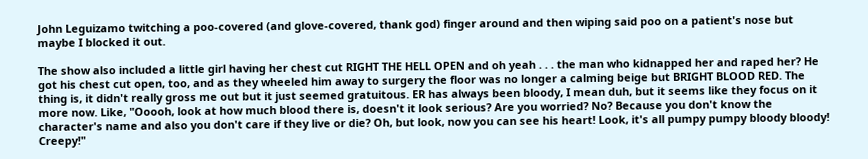John Leguizamo twitching a poo-covered (and glove-covered, thank god) finger around and then wiping said poo on a patient's nose but maybe I blocked it out.

The show also included a little girl having her chest cut RIGHT THE HELL OPEN and oh yeah . . . the man who kidnapped her and raped her? He got his chest cut open, too, and as they wheeled him away to surgery the floor was no longer a calming beige but BRIGHT BLOOD RED. The thing is, it didn't really gross me out but it just seemed gratuitous. ER has always been bloody, I mean duh, but it seems like they focus on it more now. Like, "Ooooh, look at how much blood there is, doesn't it look serious? Are you worried? No? Because you don't know the character's name and also you don't care if they live or die? Oh, but look, now you can see his heart! Look, it's all pumpy pumpy bloody bloody! Creepy!"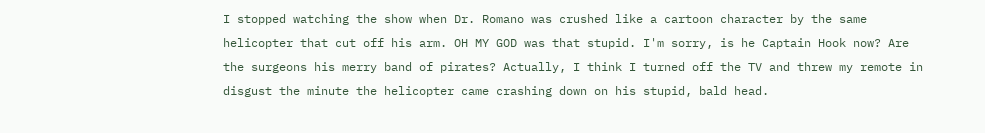I stopped watching the show when Dr. Romano was crushed like a cartoon character by the same helicopter that cut off his arm. OH MY GOD was that stupid. I'm sorry, is he Captain Hook now? Are the surgeons his merry band of pirates? Actually, I think I turned off the TV and threw my remote in disgust the minute the helicopter came crashing down on his stupid, bald head.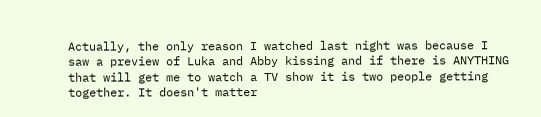Actually, the only reason I watched last night was because I saw a preview of Luka and Abby kissing and if there is ANYTHING that will get me to watch a TV show it is two people getting together. It doesn't matter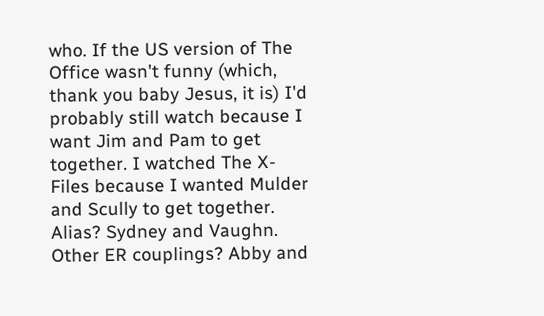who. If the US version of The Office wasn't funny (which, thank you baby Jesus, it is) I'd probably still watch because I want Jim and Pam to get together. I watched The X-Files because I wanted Mulder and Scully to get together. Alias? Sydney and Vaughn. Other ER couplings? Abby and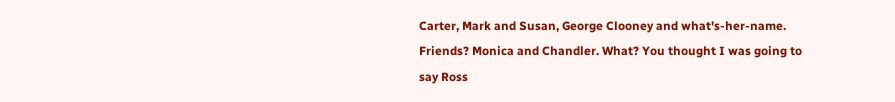Carter, Mark and Susan, George Clooney and what's-her-name. Friends? Monica and Chandler. What? You thought I was going to say Ross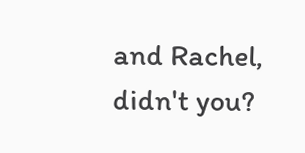and Rachel, didn't you?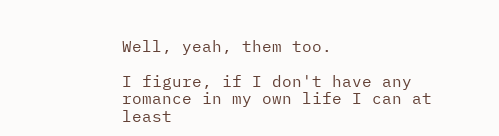Well, yeah, them too.

I figure, if I don't have any romance in my own life I can at least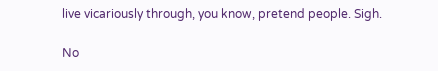live vicariously through, you know, pretend people. Sigh.

No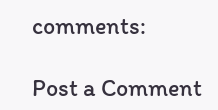comments:

Post a Comment